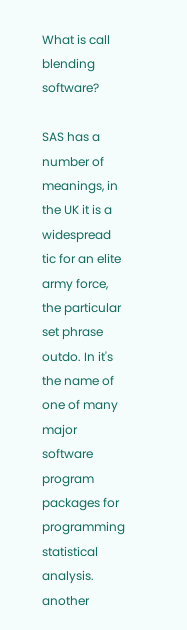What is call blending software?

SAS has a number of meanings, in the UK it is a widespread tic for an elite army force, the particular set phrase outdo. In it's the name of one of many major software program packages for programming statistical analysis. another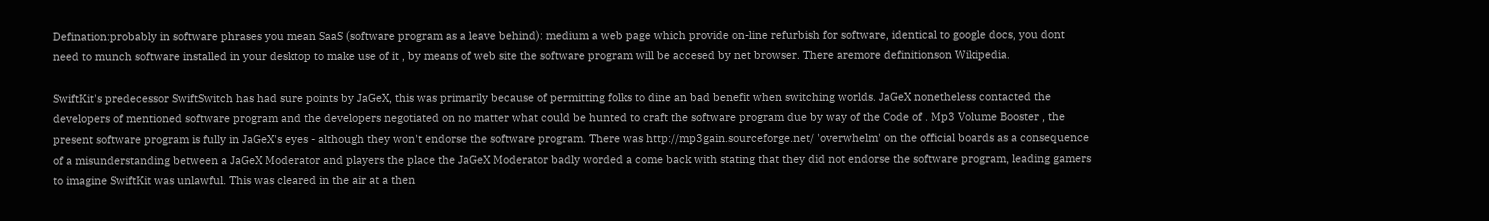Defination:probably in software phrases you mean SaaS (software program as a leave behind): medium a web page which provide on-line refurbish for software, identical to google docs, you dont need to munch software installed in your desktop to make use of it , by means of web site the software program will be accesed by net browser. There aremore definitionson Wikipedia.

SwiftKit's predecessor SwiftSwitch has had sure points by JaGeX, this was primarily because of permitting folks to dine an bad benefit when switching worlds. JaGeX nonetheless contacted the developers of mentioned software program and the developers negotiated on no matter what could be hunted to craft the software program due by way of the Code of . Mp3 Volume Booster , the present software program is fully in JaGeX's eyes - although they won't endorse the software program. There was http://mp3gain.sourceforge.net/ 'overwhelm' on the official boards as a consequence of a misunderstanding between a JaGeX Moderator and players the place the JaGeX Moderator badly worded a come back with stating that they did not endorse the software program, leading gamers to imagine SwiftKit was unlawful. This was cleared in the air at a then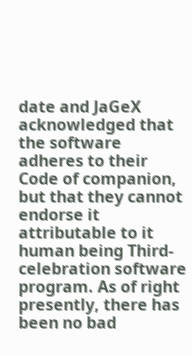date and JaGeX acknowledged that the software adheres to their Code of companion, but that they cannot endorse it attributable to it human being Third-celebration software program. As of right presently, there has been no bad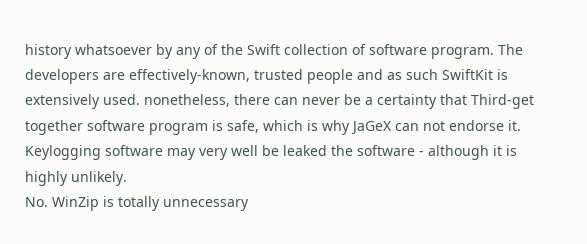history whatsoever by any of the Swift collection of software program. The developers are effectively-known, trusted people and as such SwiftKit is extensively used. nonetheless, there can never be a certainty that Third-get together software program is safe, which is why JaGeX can not endorse it. Keylogging software may very well be leaked the software - although it is highly unlikely.
No. WinZip is totally unnecessary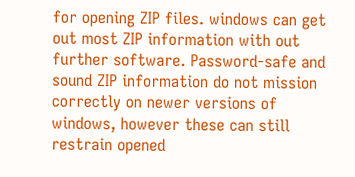for opening ZIP files. windows can get out most ZIP information with out further software. Password-safe and sound ZIP information do not mission correctly on newer versions of windows, however these can still restrain opened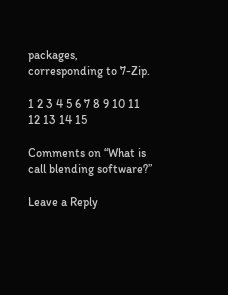packages, corresponding to 7-Zip.

1 2 3 4 5 6 7 8 9 10 11 12 13 14 15

Comments on “What is call blending software?”

Leave a Reply